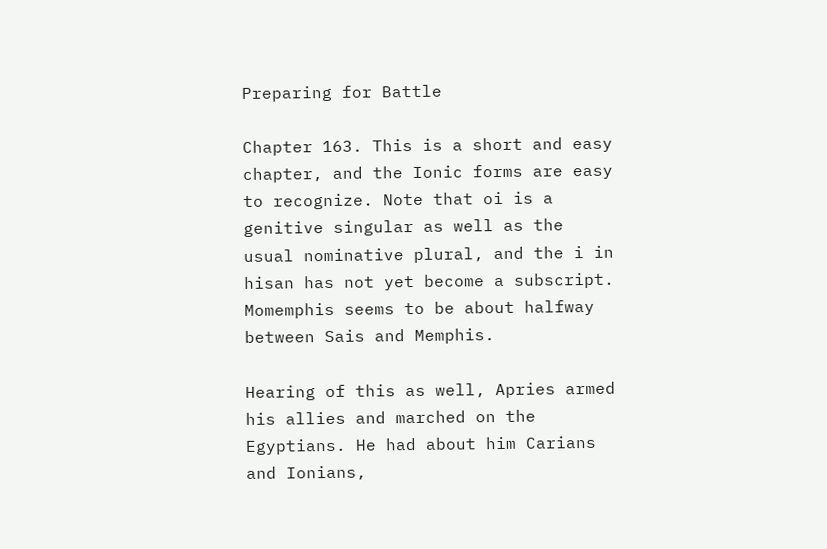Preparing for Battle

Chapter 163. This is a short and easy chapter, and the Ionic forms are easy to recognize. Note that oi is a genitive singular as well as the usual nominative plural, and the i in hisan has not yet become a subscript. Momemphis seems to be about halfway between Sais and Memphis.

Hearing of this as well, Apries armed his allies and marched on the Egyptians. He had about him Carians and Ionians,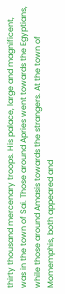thirty thousand mercenary troops. His palace, large and magnificent, was in the town of Sai. Those around Apries went towards the Egyptians, while those around Amasis towards the strangers. At the town of Momemphis, both appeared and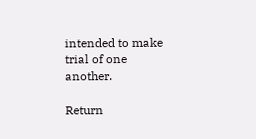intended to make trial of one another.

Return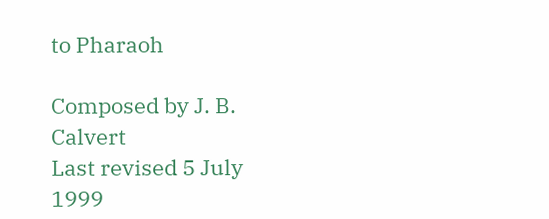to Pharaoh

Composed by J. B. Calvert
Last revised 5 July 1999